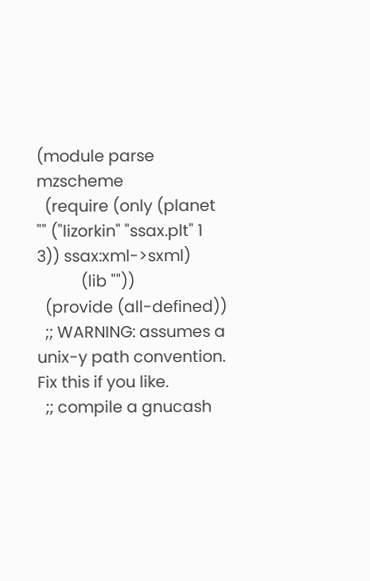(module parse mzscheme
  (require (only (planet "" ("lizorkin" "ssax.plt" 1 3)) ssax:xml->sxml)
           (lib ""))
  (provide (all-defined))
  ;; WARNING: assumes a unix-y path convention.  Fix this if you like.
  ;; compile a gnucash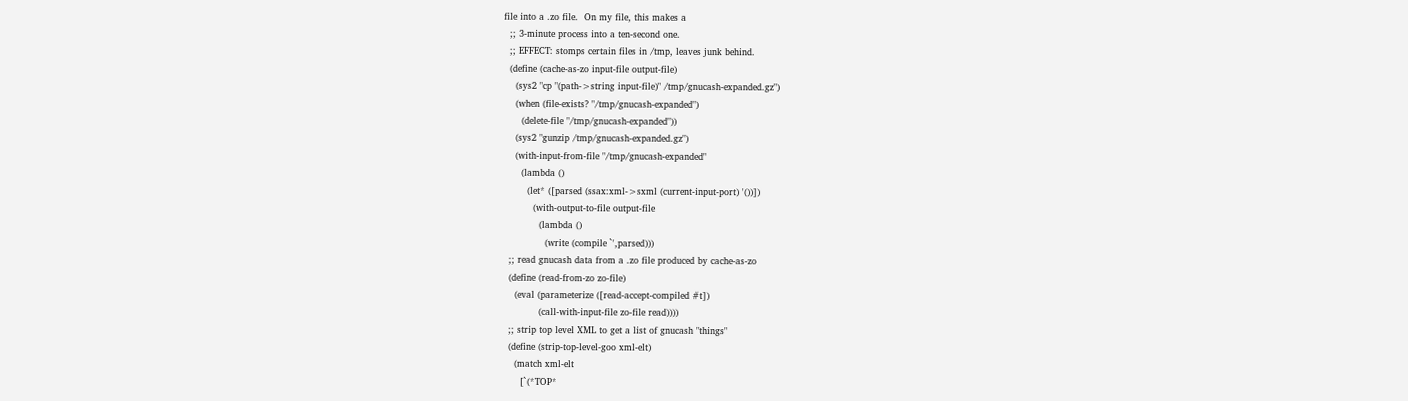file into a .zo file.  On my file, this makes a
  ;; 3-minute process into a ten-second one.
  ;; EFFECT: stomps certain files in /tmp, leaves junk behind.
  (define (cache-as-zo input-file output-file)
    (sys2 "cp "(path->string input-file)" /tmp/gnucash-expanded.gz")
    (when (file-exists? "/tmp/gnucash-expanded")
      (delete-file "/tmp/gnucash-expanded"))
    (sys2 "gunzip /tmp/gnucash-expanded.gz")
    (with-input-from-file "/tmp/gnucash-expanded"
      (lambda ()
        (let* ([parsed (ssax:xml->sxml (current-input-port) '())])
          (with-output-to-file output-file
            (lambda ()
              (write (compile `',parsed)))
  ;; read gnucash data from a .zo file produced by cache-as-zo
  (define (read-from-zo zo-file)
    (eval (parameterize ([read-accept-compiled #t])
            (call-with-input-file zo-file read))))
  ;; strip top level XML to get a list of gnucash "things"
  (define (strip-top-level-goo xml-elt)
    (match xml-elt
      [`(*TOP*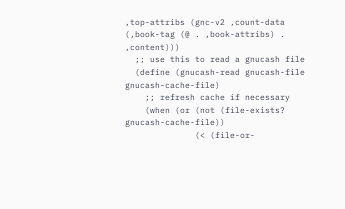,top-attribs (gnc-v2 ,count-data (,book-tag (@ . ,book-attribs) . ,content)))
  ;; use this to read a gnucash file
  (define (gnucash-read gnucash-file gnucash-cache-file)
    ;; refresh cache if necessary
    (when (or (not (file-exists? gnucash-cache-file))
              (< (file-or-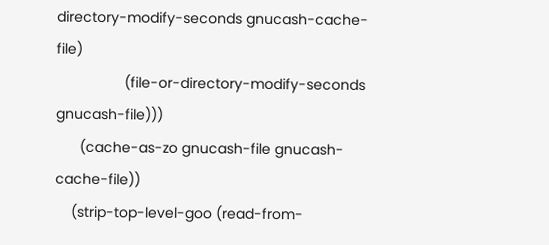directory-modify-seconds gnucash-cache-file)
                 (file-or-directory-modify-seconds gnucash-file)))
      (cache-as-zo gnucash-file gnucash-cache-file))
    (strip-top-level-goo (read-from-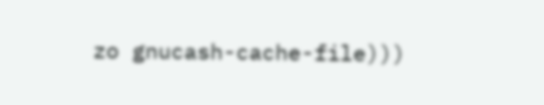zo gnucash-cache-file)))